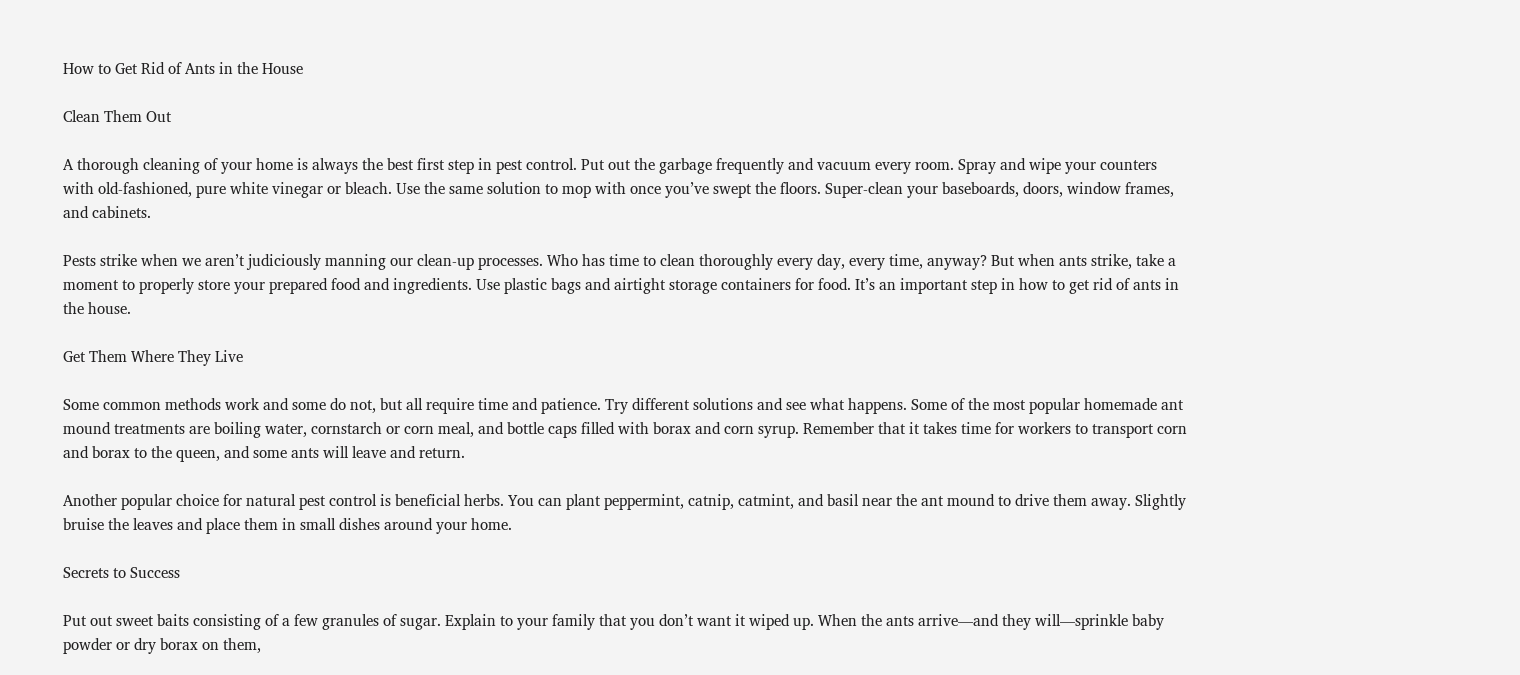How to Get Rid of Ants in the House

Clean Them Out

A thorough cleaning of your home is always the best first step in pest control. Put out the garbage frequently and vacuum every room. Spray and wipe your counters with old-fashioned, pure white vinegar or bleach. Use the same solution to mop with once you’ve swept the floors. Super-clean your baseboards, doors, window frames, and cabinets.

Pests strike when we aren’t judiciously manning our clean-up processes. Who has time to clean thoroughly every day, every time, anyway? But when ants strike, take a moment to properly store your prepared food and ingredients. Use plastic bags and airtight storage containers for food. It’s an important step in how to get rid of ants in the house.

Get Them Where They Live

Some common methods work and some do not, but all require time and patience. Try different solutions and see what happens. Some of the most popular homemade ant mound treatments are boiling water, cornstarch or corn meal, and bottle caps filled with borax and corn syrup. Remember that it takes time for workers to transport corn and borax to the queen, and some ants will leave and return.

Another popular choice for natural pest control is beneficial herbs. You can plant peppermint, catnip, catmint, and basil near the ant mound to drive them away. Slightly bruise the leaves and place them in small dishes around your home.

Secrets to Success

Put out sweet baits consisting of a few granules of sugar. Explain to your family that you don’t want it wiped up. When the ants arrive—and they will—sprinkle baby powder or dry borax on them,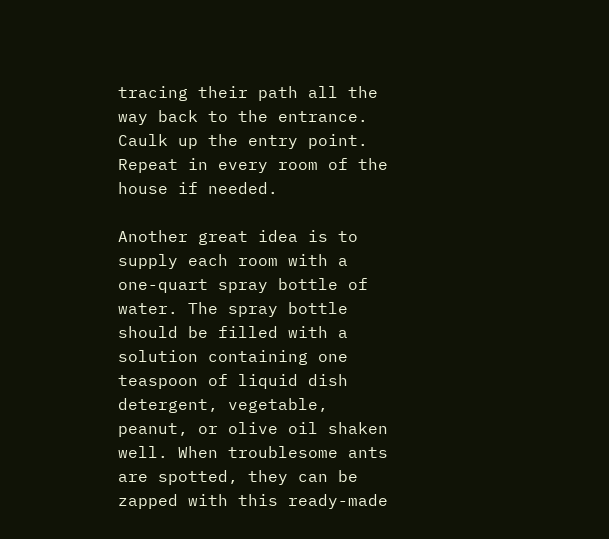tracing their path all the way back to the entrance. Caulk up the entry point. Repeat in every room of the house if needed.

Another great idea is to supply each room with a one-quart spray bottle of water. The spray bottle should be filled with a solution containing one teaspoon of liquid dish detergent, vegetable, peanut, or olive oil shaken well. When troublesome ants are spotted, they can be zapped with this ready-made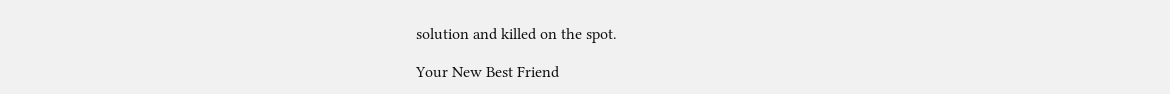solution and killed on the spot.

Your New Best Friend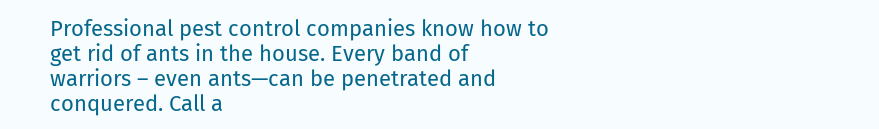Professional pest control companies know how to get rid of ants in the house. Every band of warriors – even ants—can be penetrated and conquered. Call a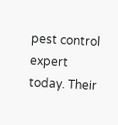pest control expert today. Their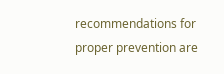recommendations for proper prevention are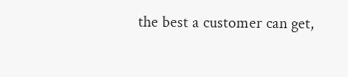the best a customer can get,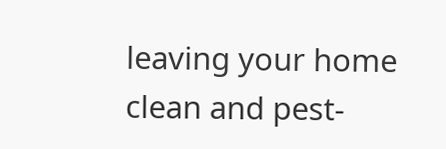leaving your home clean and pest-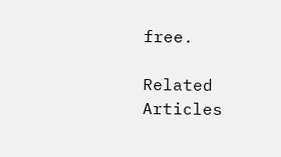free.

Related Articles